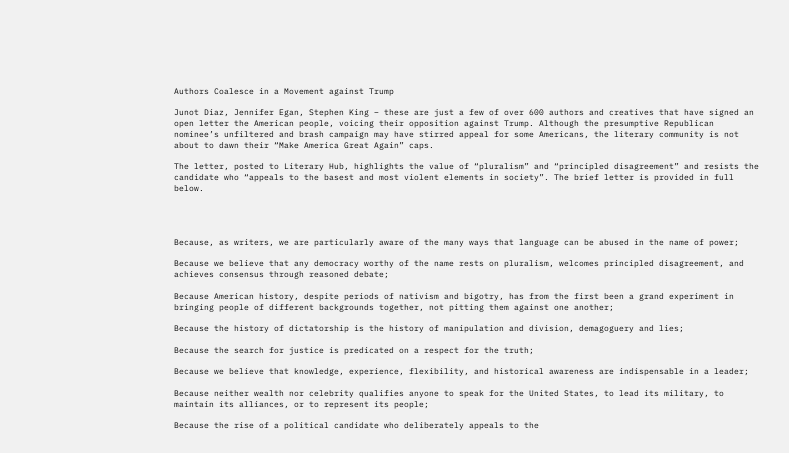Authors Coalesce in a Movement against Trump

Junot Diaz, Jennifer Egan, Stephen King – these are just a few of over 600 authors and creatives that have signed an open letter the American people, voicing their opposition against Trump. Although the presumptive Republican nominee’s unfiltered and brash campaign may have stirred appeal for some Americans, the literary community is not about to dawn their “Make America Great Again” caps.

The letter, posted to Literary Hub, highlights the value of “pluralism” and “principled disagreement” and resists the candidate who “appeals to the basest and most violent elements in society”. The brief letter is provided in full below.




Because, as writers, we are particularly aware of the many ways that language can be abused in the name of power;

Because we believe that any democracy worthy of the name rests on pluralism, welcomes principled disagreement, and achieves consensus through reasoned debate;

Because American history, despite periods of nativism and bigotry, has from the first been a grand experiment in bringing people of different backgrounds together, not pitting them against one another;

Because the history of dictatorship is the history of manipulation and division, demagoguery and lies;

Because the search for justice is predicated on a respect for the truth;

Because we believe that knowledge, experience, flexibility, and historical awareness are indispensable in a leader;

Because neither wealth nor celebrity qualifies anyone to speak for the United States, to lead its military, to maintain its alliances, or to represent its people;

Because the rise of a political candidate who deliberately appeals to the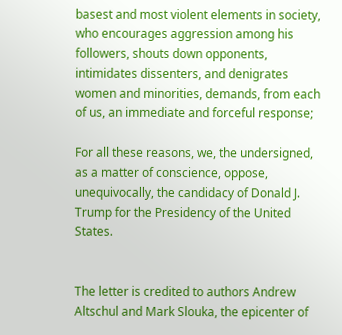basest and most violent elements in society, who encourages aggression among his followers, shouts down opponents, intimidates dissenters, and denigrates women and minorities, demands, from each of us, an immediate and forceful response;

For all these reasons, we, the undersigned, as a matter of conscience, oppose, unequivocally, the candidacy of Donald J. Trump for the Presidency of the United States.


The letter is credited to authors Andrew Altschul and Mark Slouka, the epicenter of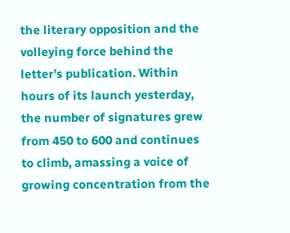the literary opposition and the volleying force behind the letter’s publication. Within hours of its launch yesterday, the number of signatures grew from 450 to 600 and continues to climb, amassing a voice of growing concentration from the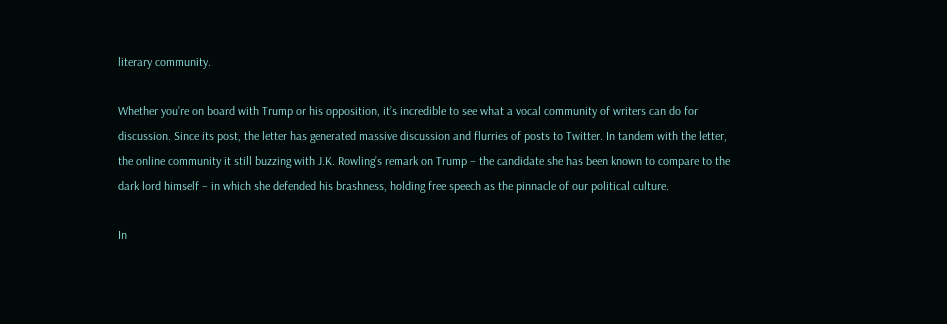literary community.

Whether you’re on board with Trump or his opposition, it’s incredible to see what a vocal community of writers can do for discussion. Since its post, the letter has generated massive discussion and flurries of posts to Twitter. In tandem with the letter, the online community it still buzzing with J.K. Rowling’s remark on Trump – the candidate she has been known to compare to the dark lord himself – in which she defended his brashness, holding free speech as the pinnacle of our political culture.

In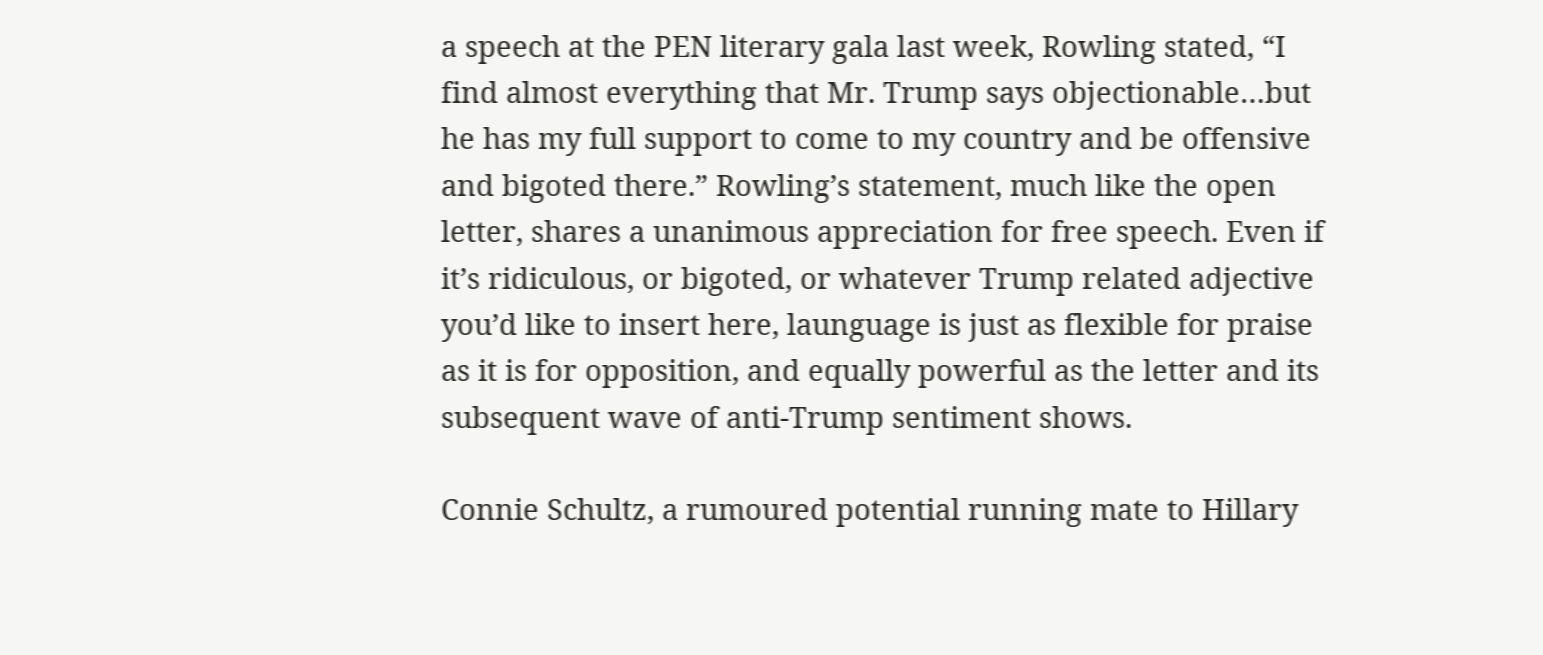a speech at the PEN literary gala last week, Rowling stated, “I find almost everything that Mr. Trump says objectionable…but he has my full support to come to my country and be offensive and bigoted there.” Rowling’s statement, much like the open letter, shares a unanimous appreciation for free speech. Even if it’s ridiculous, or bigoted, or whatever Trump related adjective you’d like to insert here, launguage is just as flexible for praise as it is for opposition, and equally powerful as the letter and its subsequent wave of anti-Trump sentiment shows.

Connie Schultz, a rumoured potential running mate to Hillary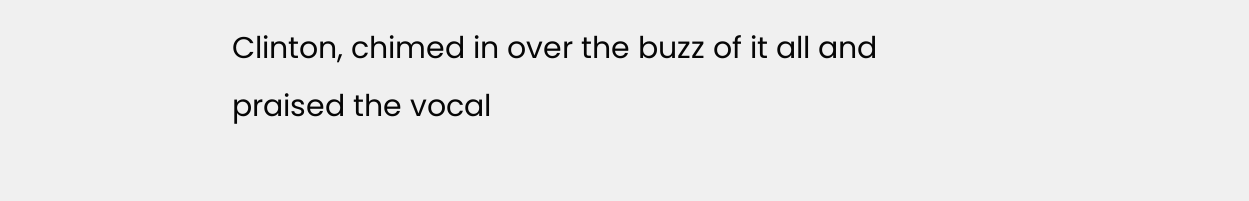Clinton, chimed in over the buzz of it all and praised the vocal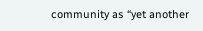community as “yet another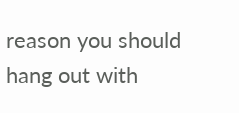reason you should hang out with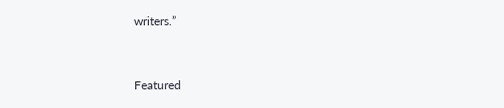writers.”


Featured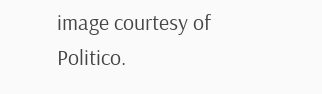image courtesy of Politico.